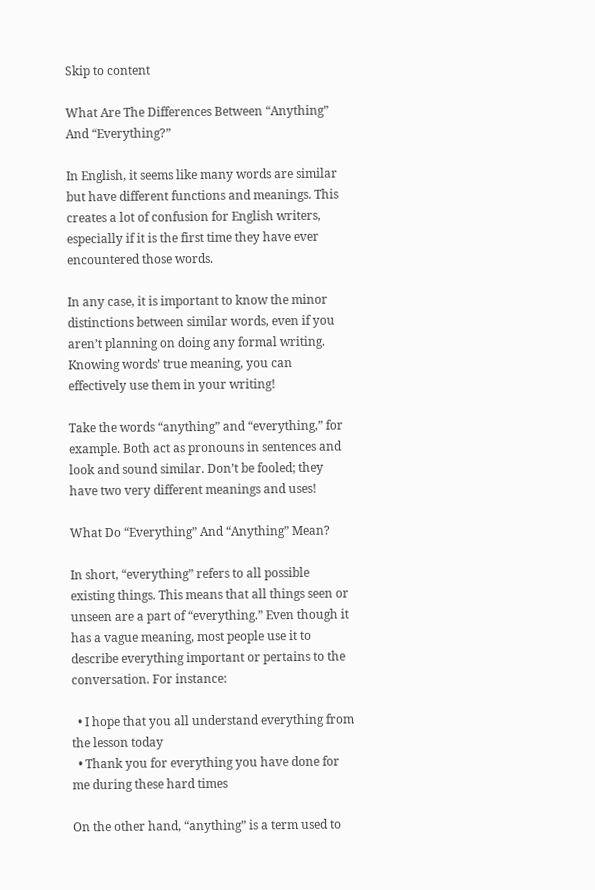Skip to content

What Are The Differences Between “Anything” And “Everything?”

In English, it seems like many words are similar but have different functions and meanings. This creates a lot of confusion for English writers, especially if it is the first time they have ever encountered those words.

In any case, it is important to know the minor distinctions between similar words, even if you aren’t planning on doing any formal writing. Knowing words’ true meaning, you can effectively use them in your writing!

Take the words “anything” and “everything,” for example. Both act as pronouns in sentences and look and sound similar. Don’t be fooled; they have two very different meanings and uses!

What Do “Everything” And “Anything” Mean?

In short, “everything” refers to all possible existing things. This means that all things seen or unseen are a part of “everything.” Even though it has a vague meaning, most people use it to describe everything important or pertains to the conversation. For instance:

  • I hope that you all understand everything from the lesson today
  • Thank you for everything you have done for me during these hard times

On the other hand, “anything” is a term used to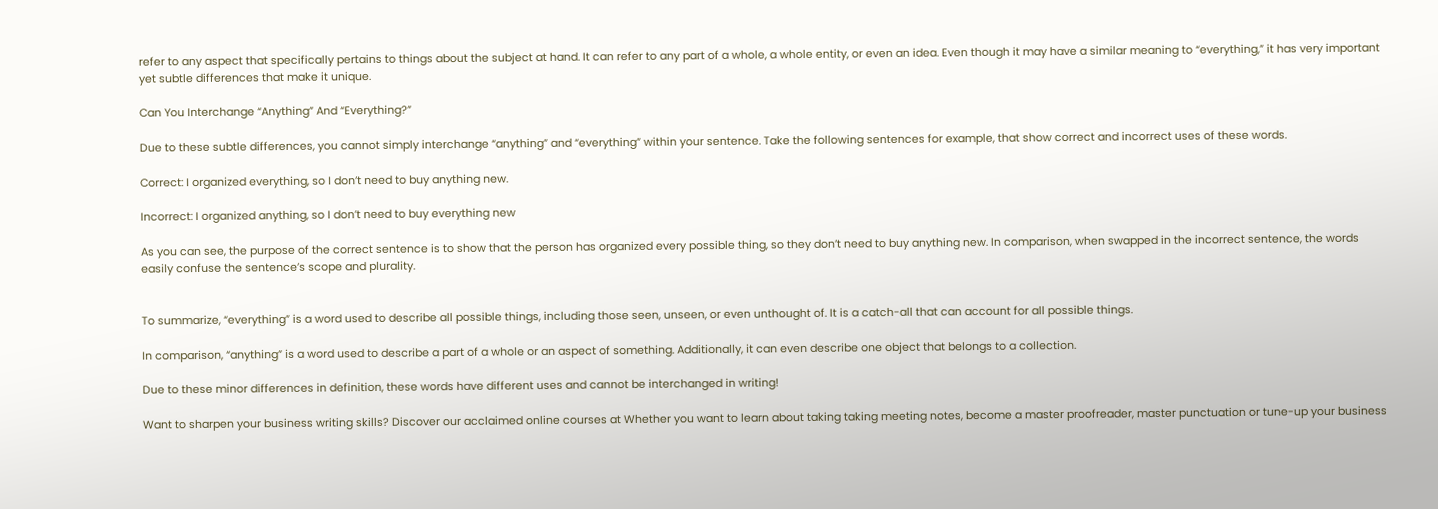refer to any aspect that specifically pertains to things about the subject at hand. It can refer to any part of a whole, a whole entity, or even an idea. Even though it may have a similar meaning to “everything,” it has very important yet subtle differences that make it unique.

Can You Interchange “Anything” And “Everything?”

Due to these subtle differences, you cannot simply interchange “anything” and “everything” within your sentence. Take the following sentences for example, that show correct and incorrect uses of these words.

Correct: I organized everything, so I don’t need to buy anything new.

Incorrect: I organized anything, so I don’t need to buy everything new

As you can see, the purpose of the correct sentence is to show that the person has organized every possible thing, so they don’t need to buy anything new. In comparison, when swapped in the incorrect sentence, the words easily confuse the sentence’s scope and plurality.


To summarize, “everything” is a word used to describe all possible things, including those seen, unseen, or even unthought of. It is a catch-all that can account for all possible things.

In comparison, “anything” is a word used to describe a part of a whole or an aspect of something. Additionally, it can even describe one object that belongs to a collection.

Due to these minor differences in definition, these words have different uses and cannot be interchanged in writing!

Want to sharpen your business writing skills? Discover our acclaimed online courses at Whether you want to learn about taking taking meeting notes, become a master proofreader, master punctuation or tune-up your business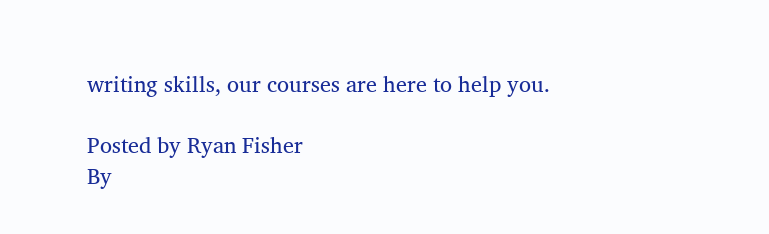writing skills, our courses are here to help you.

Posted by Ryan Fisher
By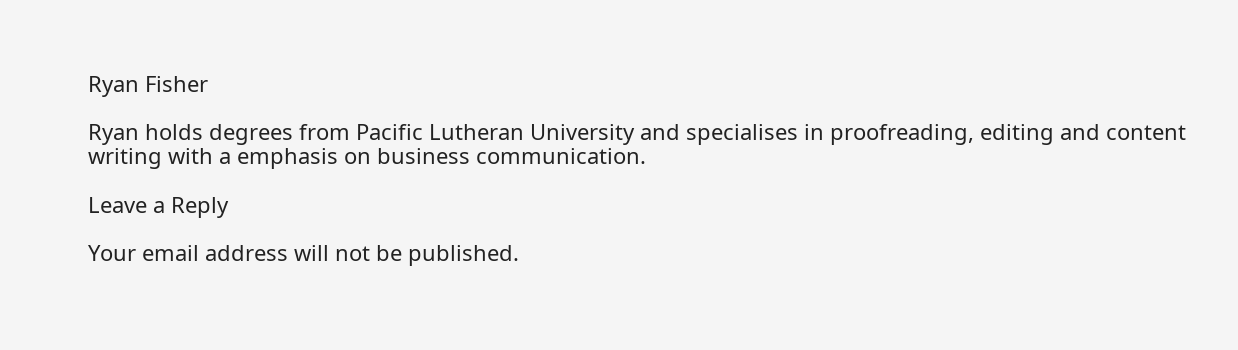Ryan Fisher

Ryan holds degrees from Pacific Lutheran University and specialises in proofreading, editing and content writing with a emphasis on business communication.

Leave a Reply

Your email address will not be published.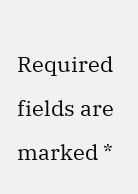Required fields are marked *